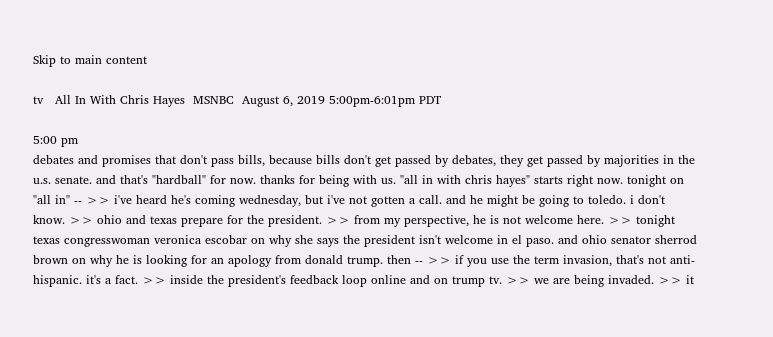Skip to main content

tv   All In With Chris Hayes  MSNBC  August 6, 2019 5:00pm-6:01pm PDT

5:00 pm
debates and promises that don't pass bills, because bills don't get passed by debates, they get passed by majorities in the u.s. senate. and that's "hardball" for now. thanks for being with us. "all in with chris hayes" starts right now. tonight on "all in" -- >> i've heard he's coming wednesday, but i've not gotten a call. and he might be going to toledo. i don't know. >> ohio and texas prepare for the president. >> from my perspective, he is not welcome here. >> tonight texas congresswoman veronica escobar on why she says the president isn't welcome in el paso. and ohio senator sherrod brown on why he is looking for an apology from donald trump. then -- >> if you use the term invasion, that's not anti-hispanic. it's a fact. >> inside the president's feedback loop online and on trump tv. >> we are being invaded. >> it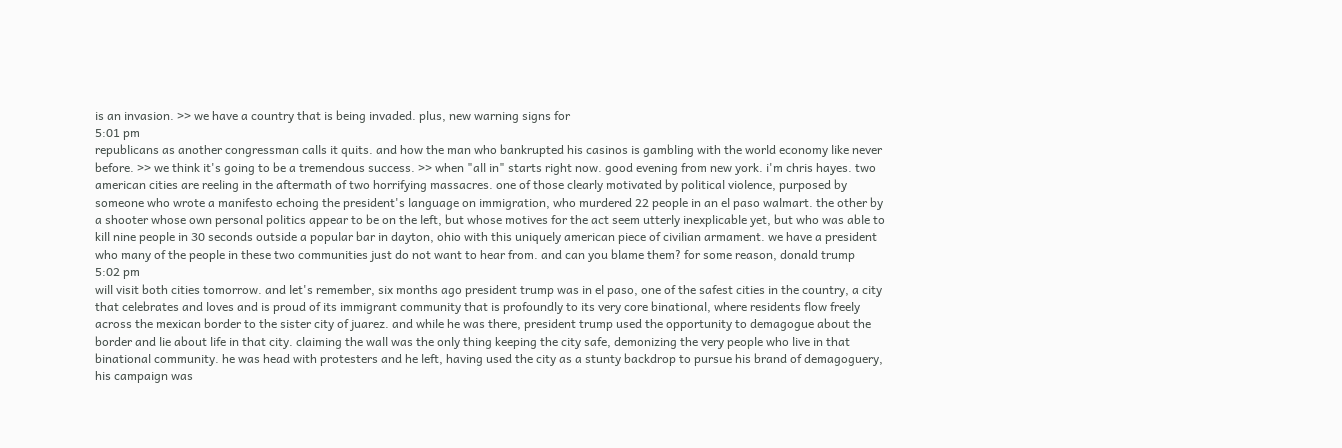is an invasion. >> we have a country that is being invaded. plus, new warning signs for
5:01 pm
republicans as another congressman calls it quits. and how the man who bankrupted his casinos is gambling with the world economy like never before. >> we think it's going to be a tremendous success. >> when "all in" starts right now. good evening from new york. i'm chris hayes. two american cities are reeling in the aftermath of two horrifying massacres. one of those clearly motivated by political violence, purposed by someone who wrote a manifesto echoing the president's language on immigration, who murdered 22 people in an el paso walmart. the other by a shooter whose own personal politics appear to be on the left, but whose motives for the act seem utterly inexplicable yet, but who was able to kill nine people in 30 seconds outside a popular bar in dayton, ohio with this uniquely american piece of civilian armament. we have a president who many of the people in these two communities just do not want to hear from. and can you blame them? for some reason, donald trump
5:02 pm
will visit both cities tomorrow. and let's remember, six months ago president trump was in el paso, one of the safest cities in the country, a city that celebrates and loves and is proud of its immigrant community that is profoundly to its very core binational, where residents flow freely across the mexican border to the sister city of juarez. and while he was there, president trump used the opportunity to demagogue about the border and lie about life in that city. claiming the wall was the only thing keeping the city safe, demonizing the very people who live in that binational community. he was head with protesters and he left, having used the city as a stunty backdrop to pursue his brand of demagoguery, his campaign was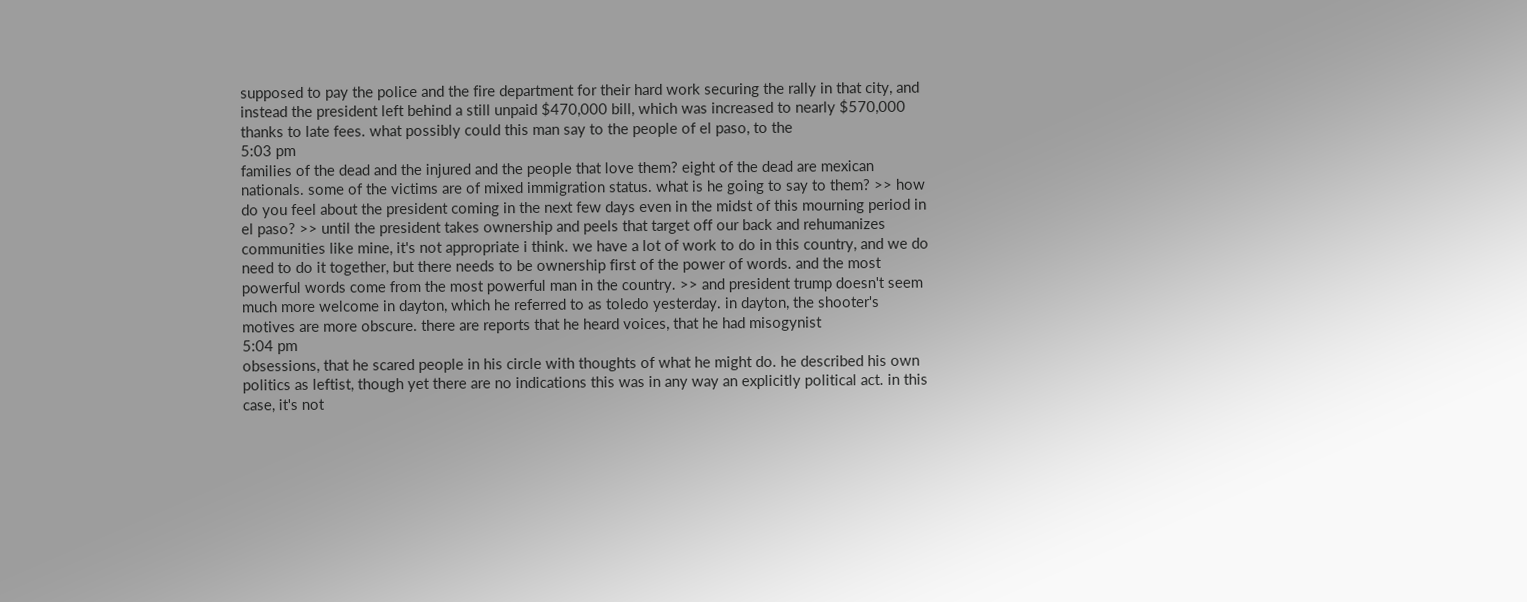supposed to pay the police and the fire department for their hard work securing the rally in that city, and instead the president left behind a still unpaid $470,000 bill, which was increased to nearly $570,000 thanks to late fees. what possibly could this man say to the people of el paso, to the
5:03 pm
families of the dead and the injured and the people that love them? eight of the dead are mexican nationals. some of the victims are of mixed immigration status. what is he going to say to them? >> how do you feel about the president coming in the next few days even in the midst of this mourning period in el paso? >> until the president takes ownership and peels that target off our back and rehumanizes communities like mine, it's not appropriate i think. we have a lot of work to do in this country, and we do need to do it together, but there needs to be ownership first of the power of words. and the most powerful words come from the most powerful man in the country. >> and president trump doesn't seem much more welcome in dayton, which he referred to as toledo yesterday. in dayton, the shooter's motives are more obscure. there are reports that he heard voices, that he had misogynist
5:04 pm
obsessions, that he scared people in his circle with thoughts of what he might do. he described his own politics as leftist, though yet there are no indications this was in any way an explicitly political act. in this case, it's not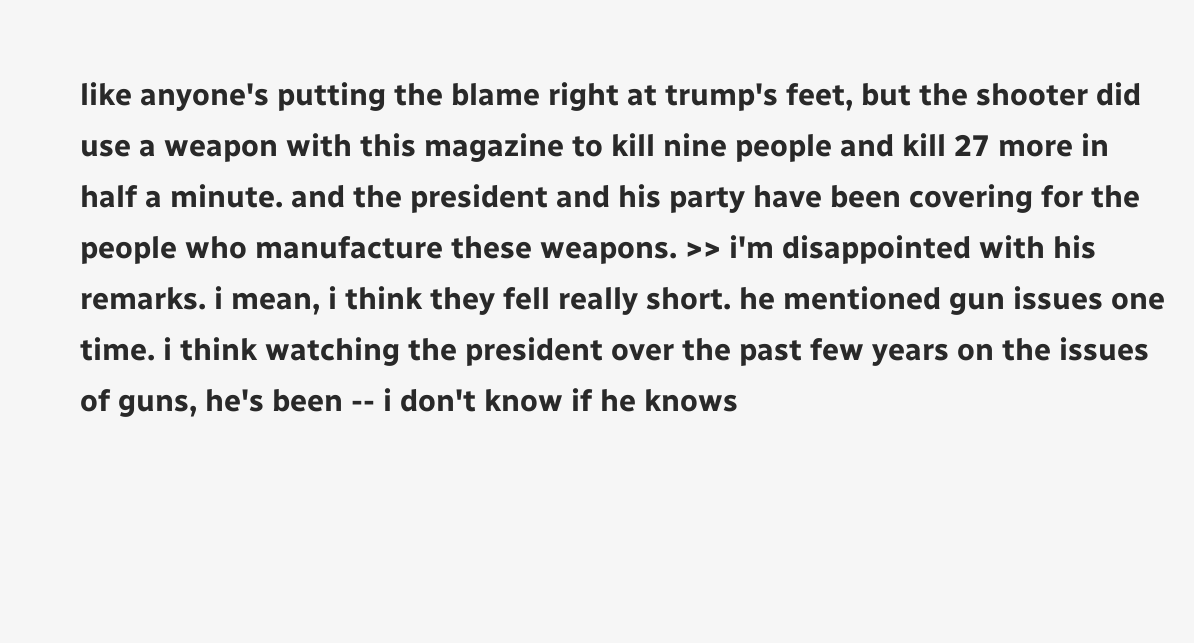like anyone's putting the blame right at trump's feet, but the shooter did use a weapon with this magazine to kill nine people and kill 27 more in half a minute. and the president and his party have been covering for the people who manufacture these weapons. >> i'm disappointed with his remarks. i mean, i think they fell really short. he mentioned gun issues one time. i think watching the president over the past few years on the issues of guns, he's been -- i don't know if he knows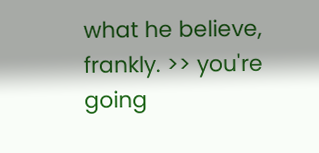what he believe, frankly. >> you're going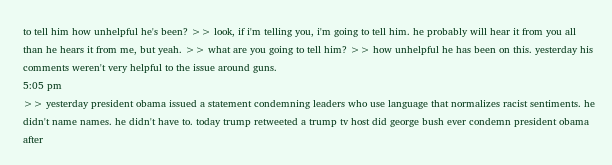to tell him how unhelpful he's been? >> look, if i'm telling you, i'm going to tell him. he probably will hear it from you all than he hears it from me, but yeah. >> what are you going to tell him? >> how unhelpful he has been on this. yesterday his comments weren't very helpful to the issue around guns.
5:05 pm
>> yesterday president obama issued a statement condemning leaders who use language that normalizes racist sentiments. he didn't name names. he didn't have to. today trump retweeted a trump tv host did george bush ever condemn president obama after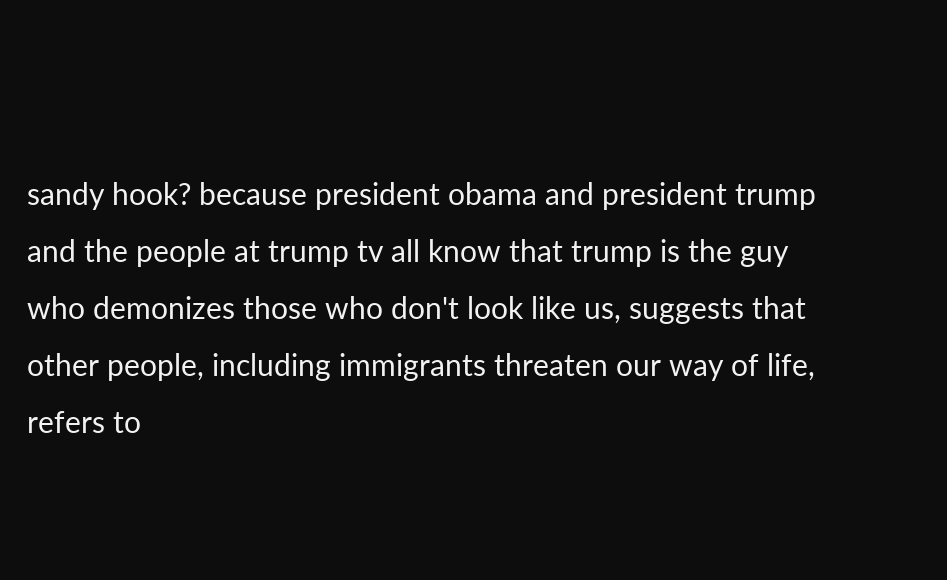sandy hook? because president obama and president trump and the people at trump tv all know that trump is the guy who demonizes those who don't look like us, suggests that other people, including immigrants threaten our way of life, refers to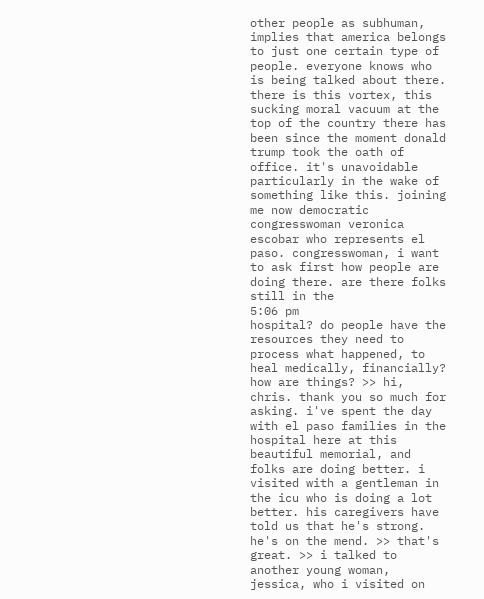other people as subhuman, implies that america belongs to just one certain type of people. everyone knows who is being talked about there. there is this vortex, this sucking moral vacuum at the top of the country there has been since the moment donald trump took the oath of office. it's unavoidable particularly in the wake of something like this. joining me now democratic congresswoman veronica escobar who represents el paso. congresswoman, i want to ask first how people are doing there. are there folks still in the
5:06 pm
hospital? do people have the resources they need to process what happened, to heal medically, financially? how are things? >> hi, chris. thank you so much for asking. i've spent the day with el paso families in the hospital here at this beautiful memorial, and folks are doing better. i visited with a gentleman in the icu who is doing a lot better. his caregivers have told us that he's strong. he's on the mend. >> that's great. >> i talked to another young woman, jessica, who i visited on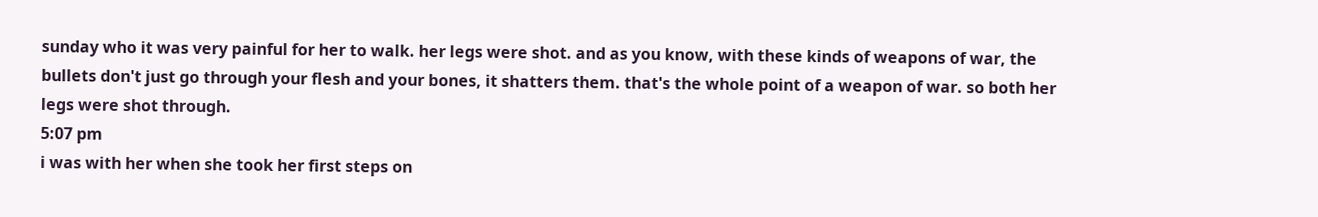sunday who it was very painful for her to walk. her legs were shot. and as you know, with these kinds of weapons of war, the bullets don't just go through your flesh and your bones, it shatters them. that's the whole point of a weapon of war. so both her legs were shot through.
5:07 pm
i was with her when she took her first steps on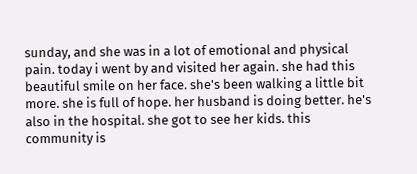sunday, and she was in a lot of emotional and physical pain. today i went by and visited her again. she had this beautiful smile on her face. she's been walking a little bit more. she is full of hope. her husband is doing better. he's also in the hospital. she got to see her kids. this community is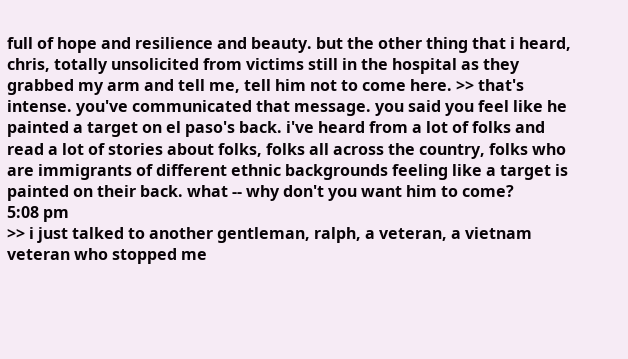full of hope and resilience and beauty. but the other thing that i heard, chris, totally unsolicited from victims still in the hospital as they grabbed my arm and tell me, tell him not to come here. >> that's intense. you've communicated that message. you said you feel like he painted a target on el paso's back. i've heard from a lot of folks and read a lot of stories about folks, folks all across the country, folks who are immigrants of different ethnic backgrounds feeling like a target is painted on their back. what -- why don't you want him to come?
5:08 pm
>> i just talked to another gentleman, ralph, a veteran, a vietnam veteran who stopped me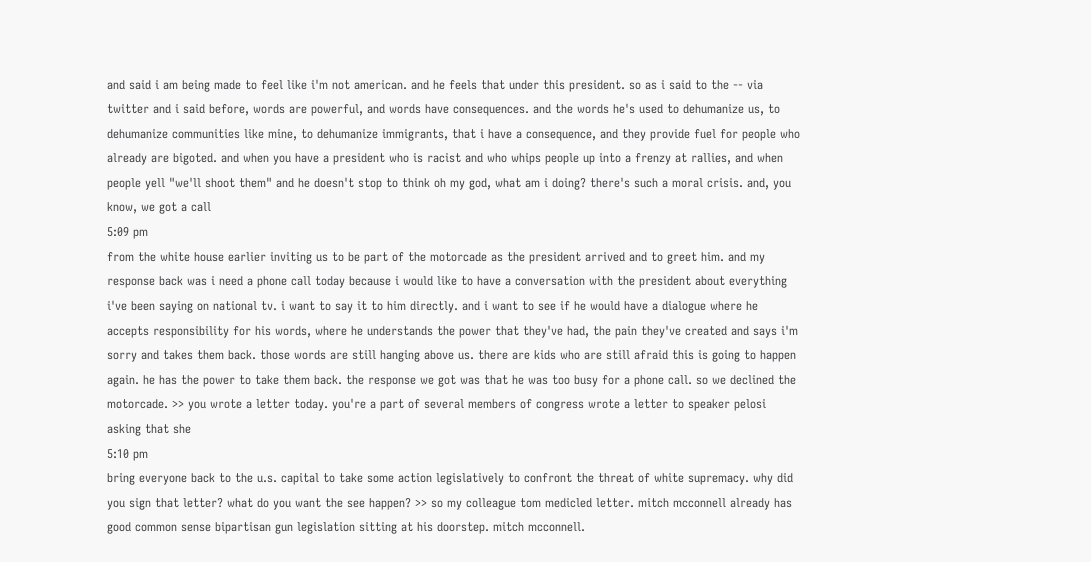and said i am being made to feel like i'm not american. and he feels that under this president. so as i said to the -- via twitter and i said before, words are powerful, and words have consequences. and the words he's used to dehumanize us, to dehumanize communities like mine, to dehumanize immigrants, that i have a consequence, and they provide fuel for people who already are bigoted. and when you have a president who is racist and who whips people up into a frenzy at rallies, and when people yell "we'll shoot them" and he doesn't stop to think oh my god, what am i doing? there's such a moral crisis. and, you know, we got a call
5:09 pm
from the white house earlier inviting us to be part of the motorcade as the president arrived and to greet him. and my response back was i need a phone call today because i would like to have a conversation with the president about everything i've been saying on national tv. i want to say it to him directly. and i want to see if he would have a dialogue where he accepts responsibility for his words, where he understands the power that they've had, the pain they've created and says i'm sorry and takes them back. those words are still hanging above us. there are kids who are still afraid this is going to happen again. he has the power to take them back. the response we got was that he was too busy for a phone call. so we declined the motorcade. >> you wrote a letter today. you're a part of several members of congress wrote a letter to speaker pelosi asking that she
5:10 pm
bring everyone back to the u.s. capital to take some action legislatively to confront the threat of white supremacy. why did you sign that letter? what do you want the see happen? >> so my colleague tom medicled letter. mitch mcconnell already has good common sense bipartisan gun legislation sitting at his doorstep. mitch mcconnell.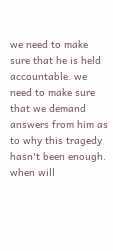we need to make sure that he is held accountable. we need to make sure that we demand answers from him as to why this tragedy hasn't been enough. when will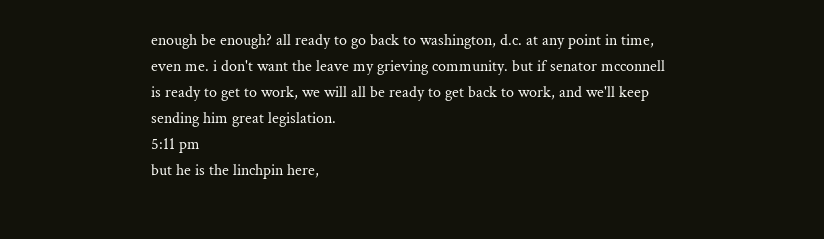enough be enough? all ready to go back to washington, d.c. at any point in time, even me. i don't want the leave my grieving community. but if senator mcconnell is ready to get to work, we will all be ready to get back to work, and we'll keep sending him great legislation.
5:11 pm
but he is the linchpin here,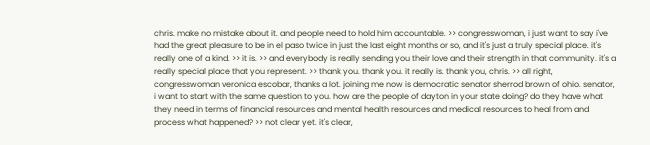chris. make no mistake about it. and people need to hold him accountable. >> congresswoman, i just want to say i've had the great pleasure to be in el paso twice in just the last eight months or so, and it's just a truly special place. it's really one of a kind. >> it is. >> and everybody is really sending you their love and their strength in that community. it's a really special place that you represent. >> thank you. thank you. it really is. thank you, chris. >> all right, congresswoman veronica escobar, thanks a lot. joining me now is democratic senator sherrod brown of ohio. senator, i want to start with the same question to you. how are the people of dayton in your state doing? do they have what they need in terms of financial resources and mental health resources and medical resources to heal from and process what happened? >> not clear yet. it's clear,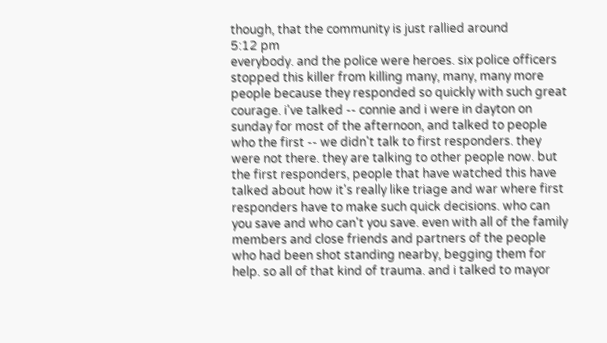though, that the community is just rallied around
5:12 pm
everybody. and the police were heroes. six police officers stopped this killer from killing many, many, many more people because they responded so quickly with such great courage. i've talked -- connie and i were in dayton on sunday for most of the afternoon, and talked to people who the first -- we didn't talk to first responders. they were not there. they are talking to other people now. but the first responders, people that have watched this have talked about how it's really like triage and war where first responders have to make such quick decisions. who can you save and who can't you save. even with all of the family members and close friends and partners of the people who had been shot standing nearby, begging them for help. so all of that kind of trauma. and i talked to mayor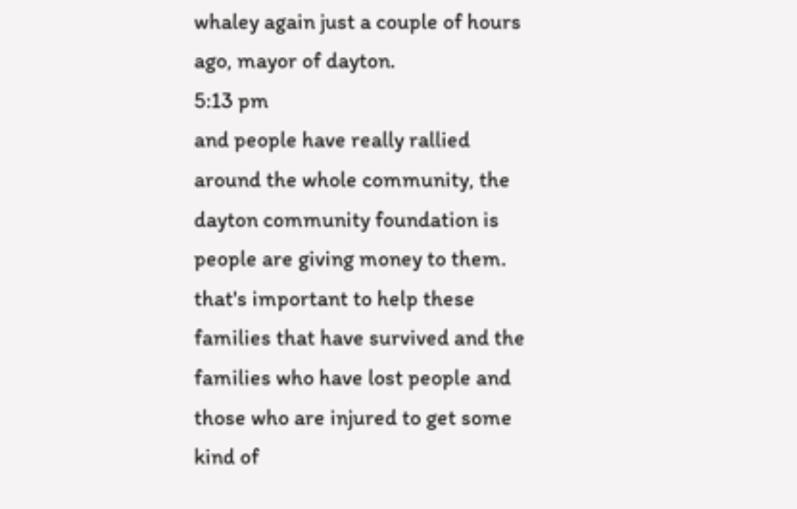whaley again just a couple of hours ago, mayor of dayton.
5:13 pm
and people have really rallied around the whole community, the dayton community foundation is people are giving money to them. that's important to help these families that have survived and the families who have lost people and those who are injured to get some kind of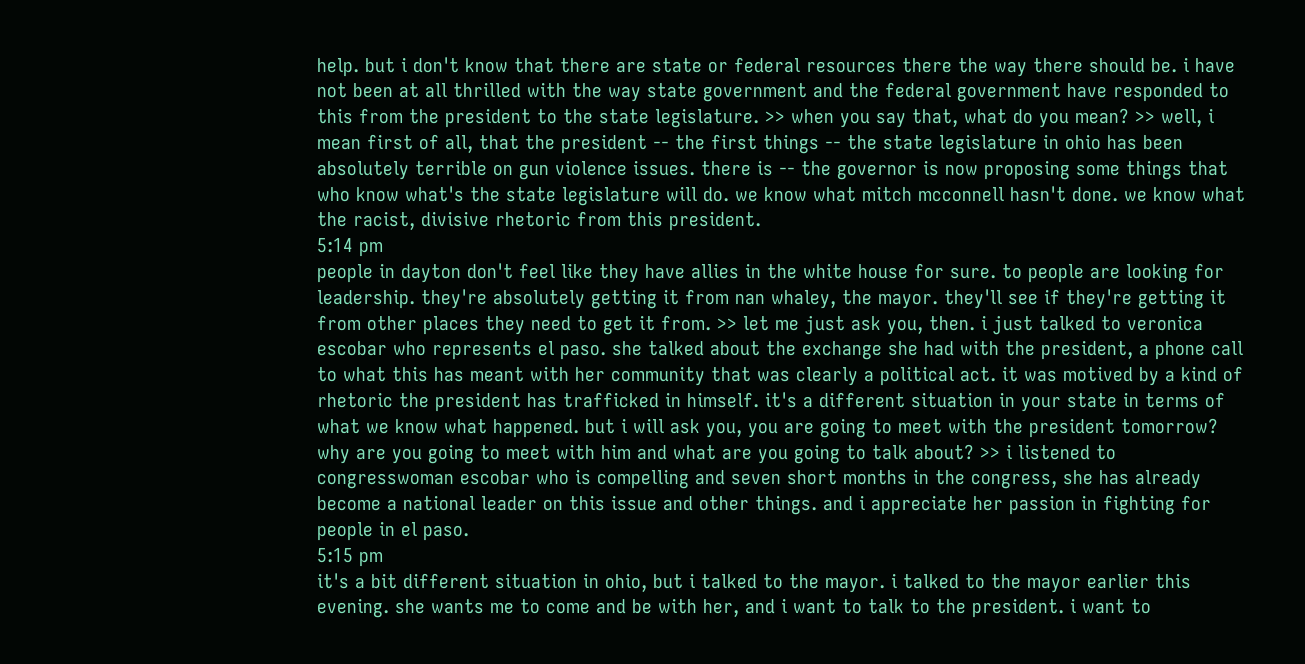help. but i don't know that there are state or federal resources there the way there should be. i have not been at all thrilled with the way state government and the federal government have responded to this from the president to the state legislature. >> when you say that, what do you mean? >> well, i mean first of all, that the president -- the first things -- the state legislature in ohio has been absolutely terrible on gun violence issues. there is -- the governor is now proposing some things that who know what's the state legislature will do. we know what mitch mcconnell hasn't done. we know what the racist, divisive rhetoric from this president.
5:14 pm
people in dayton don't feel like they have allies in the white house for sure. to people are looking for leadership. they're absolutely getting it from nan whaley, the mayor. they'll see if they're getting it from other places they need to get it from. >> let me just ask you, then. i just talked to veronica escobar who represents el paso. she talked about the exchange she had with the president, a phone call to what this has meant with her community that was clearly a political act. it was motived by a kind of rhetoric the president has trafficked in himself. it's a different situation in your state in terms of what we know what happened. but i will ask you, you are going to meet with the president tomorrow? why are you going to meet with him and what are you going to talk about? >> i listened to congresswoman escobar who is compelling and seven short months in the congress, she has already become a national leader on this issue and other things. and i appreciate her passion in fighting for people in el paso.
5:15 pm
it's a bit different situation in ohio, but i talked to the mayor. i talked to the mayor earlier this evening. she wants me to come and be with her, and i want to talk to the president. i want to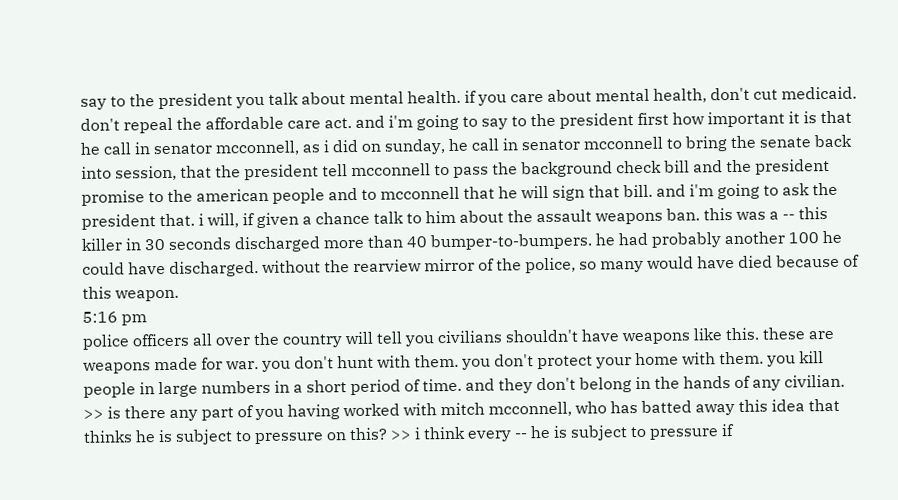say to the president you talk about mental health. if you care about mental health, don't cut medicaid. don't repeal the affordable care act. and i'm going to say to the president first how important it is that he call in senator mcconnell, as i did on sunday, he call in senator mcconnell to bring the senate back into session, that the president tell mcconnell to pass the background check bill and the president promise to the american people and to mcconnell that he will sign that bill. and i'm going to ask the president that. i will, if given a chance talk to him about the assault weapons ban. this was a -- this killer in 30 seconds discharged more than 40 bumper-to-bumpers. he had probably another 100 he could have discharged. without the rearview mirror of the police, so many would have died because of this weapon.
5:16 pm
police officers all over the country will tell you civilians shouldn't have weapons like this. these are weapons made for war. you don't hunt with them. you don't protect your home with them. you kill people in large numbers in a short period of time. and they don't belong in the hands of any civilian. >> is there any part of you having worked with mitch mcconnell, who has batted away this idea that thinks he is subject to pressure on this? >> i think every -- he is subject to pressure if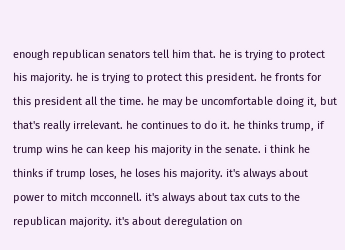enough republican senators tell him that. he is trying to protect his majority. he is trying to protect this president. he fronts for this president all the time. he may be uncomfortable doing it, but that's really irrelevant. he continues to do it. he thinks trump, if trump wins he can keep his majority in the senate. i think he thinks if trump loses, he loses his majority. it's always about power to mitch mcconnell. it's always about tax cuts to the republican majority. it's about deregulation on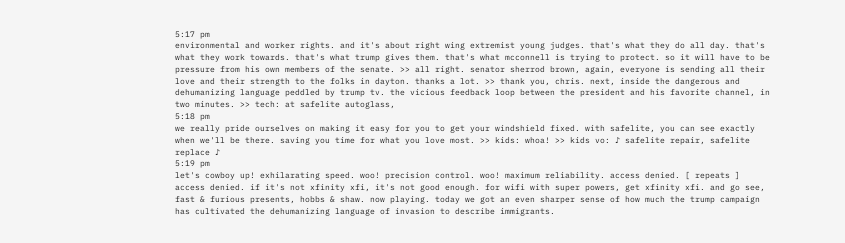5:17 pm
environmental and worker rights. and it's about right wing extremist young judges. that's what they do all day. that's what they work towards. that's what trump gives them. that's what mcconnell is trying to protect. so it will have to be pressure from his own members of the senate. >> all right. senator sherrod brown, again, everyone is sending all their love and their strength to the folks in dayton. thanks a lot. >> thank you, chris. next, inside the dangerous and dehumanizing language peddled by trump tv. the vicious feedback loop between the president and his favorite channel, in two minutes. >> tech: at safelite autoglass,
5:18 pm
we really pride ourselves on making it easy for you to get your windshield fixed. with safelite, you can see exactly when we'll be there. saving you time for what you love most. >> kids: whoa! >> kids vo: ♪ safelite repair, safelite replace ♪
5:19 pm
let's cowboy up! exhilarating speed. woo! precision control. woo! maximum reliability. access denied. [ repeats ] access denied. if it's not xfinity xfi, it's not good enough. for wifi with super powers, get xfinity xfi. and go see, fast & furious presents, hobbs & shaw. now playing. today we got an even sharper sense of how much the trump campaign has cultivated the dehumanizing language of invasion to describe immigrants.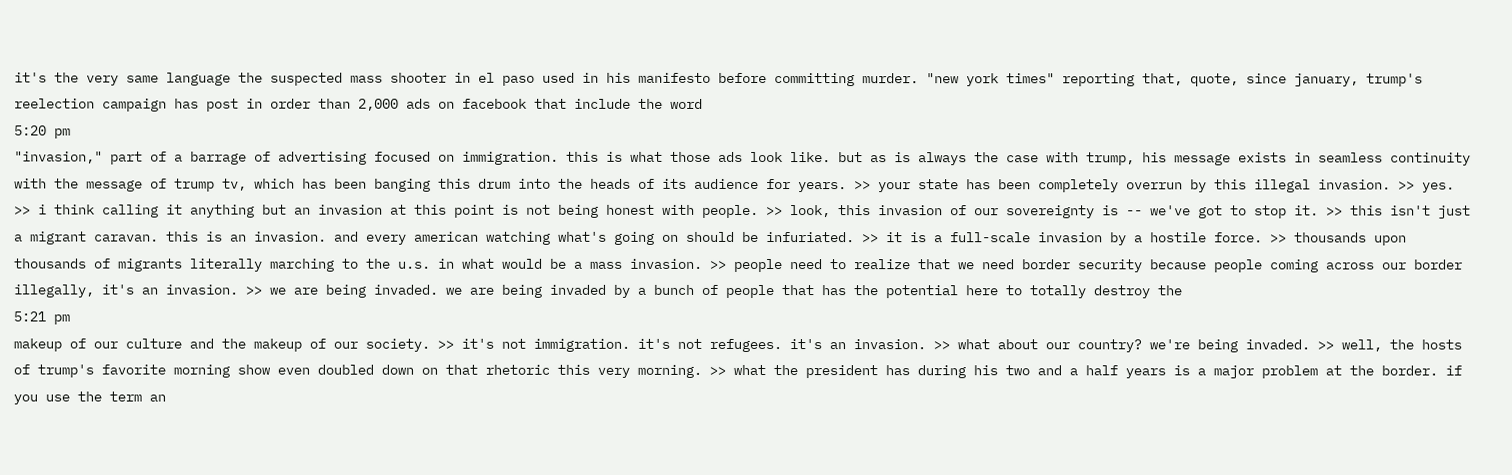it's the very same language the suspected mass shooter in el paso used in his manifesto before committing murder. "new york times" reporting that, quote, since january, trump's reelection campaign has post in order than 2,000 ads on facebook that include the word
5:20 pm
"invasion," part of a barrage of advertising focused on immigration. this is what those ads look like. but as is always the case with trump, his message exists in seamless continuity with the message of trump tv, which has been banging this drum into the heads of its audience for years. >> your state has been completely overrun by this illegal invasion. >> yes. >> i think calling it anything but an invasion at this point is not being honest with people. >> look, this invasion of our sovereignty is -- we've got to stop it. >> this isn't just a migrant caravan. this is an invasion. and every american watching what's going on should be infuriated. >> it is a full-scale invasion by a hostile force. >> thousands upon thousands of migrants literally marching to the u.s. in what would be a mass invasion. >> people need to realize that we need border security because people coming across our border illegally, it's an invasion. >> we are being invaded. we are being invaded by a bunch of people that has the potential here to totally destroy the
5:21 pm
makeup of our culture and the makeup of our society. >> it's not immigration. it's not refugees. it's an invasion. >> what about our country? we're being invaded. >> well, the hosts of trump's favorite morning show even doubled down on that rhetoric this very morning. >> what the president has during his two and a half years is a major problem at the border. if you use the term an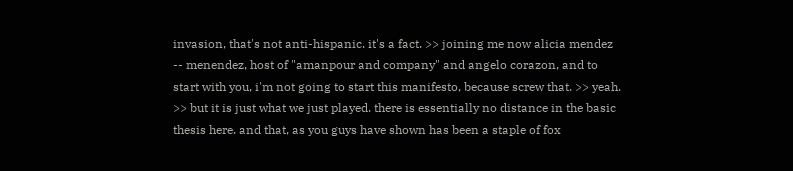invasion, that's not anti-hispanic. it's a fact. >> joining me now alicia mendez -- menendez, host of "amanpour and company" and angelo corazon, and to start with you, i'm not going to start this manifesto, because screw that. >> yeah. >> but it is just what we just played. there is essentially no distance in the basic thesis here. and that, as you guys have shown has been a staple of fox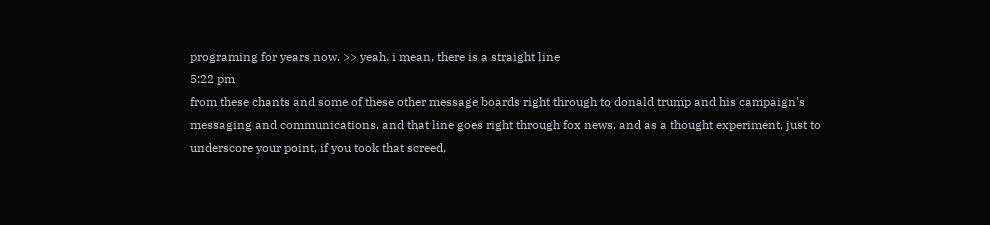programing for years now. >> yeah. i mean, there is a straight line
5:22 pm
from these chants and some of these other message boards right through to donald trump and his campaign's messaging and communications. and that line goes right through fox news. and as a thought experiment, just to underscore your point, if you took that screed,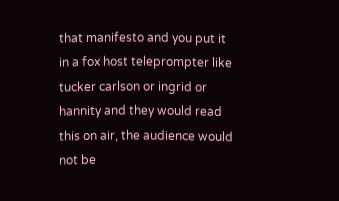that manifesto and you put it in a fox host teleprompter like tucker carlson or ingrid or hannity and they would read this on air, the audience would not be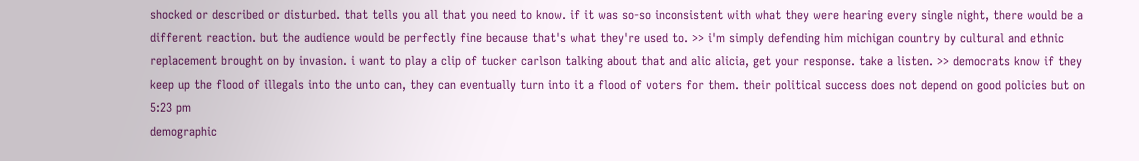shocked or described or disturbed. that tells you all that you need to know. if it was so-so inconsistent with what they were hearing every single night, there would be a different reaction. but the audience would be perfectly fine because that's what they're used to. >> i'm simply defending him michigan country by cultural and ethnic replacement brought on by invasion. i want to play a clip of tucker carlson talking about that and alic alicia, get your response. take a listen. >> democrats know if they keep up the flood of illegals into the unto can, they can eventually turn into it a flood of voters for them. their political success does not depend on good policies but on
5:23 pm
demographic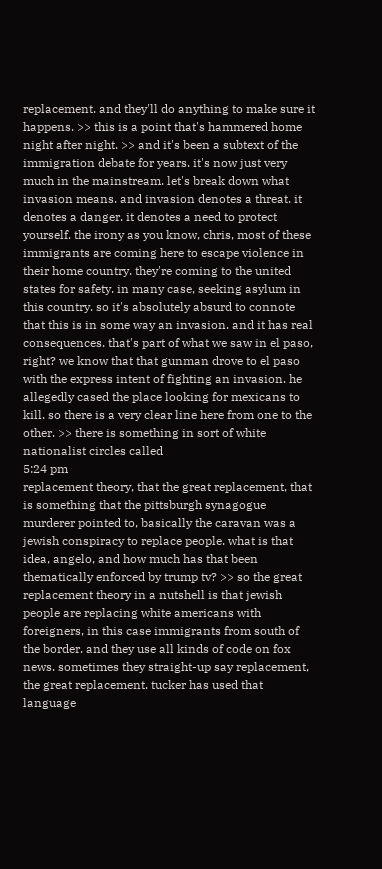replacement. and they'll do anything to make sure it happens. >> this is a point that's hammered home night after night. >> and it's been a subtext of the immigration debate for years. it's now just very much in the mainstream. let's break down what invasion means. and invasion denotes a threat. it denotes a danger. it denotes a need to protect yourself. the irony as you know, chris, most of these immigrants are coming here to escape violence in their home country. they're coming to the united states for safety. in many case, seeking asylum in this country. so it's absolutely absurd to connote that this is in some way an invasion. and it has real consequences. that's part of what we saw in el paso, right? we know that that gunman drove to el paso with the express intent of fighting an invasion. he allegedly cased the place looking for mexicans to kill. so there is a very clear line here from one to the other. >> there is something in sort of white nationalist circles called
5:24 pm
replacement theory, that the great replacement, that is something that the pittsburgh synagogue murderer pointed to, basically the caravan was a jewish conspiracy to replace people. what is that idea, angelo, and how much has that been thematically enforced by trump tv? >> so the great replacement theory in a nutshell is that jewish people are replacing white americans with foreigners, in this case immigrants from south of the border. and they use all kinds of code on fox news. sometimes they straight-up say replacement, the great replacement. tucker has used that language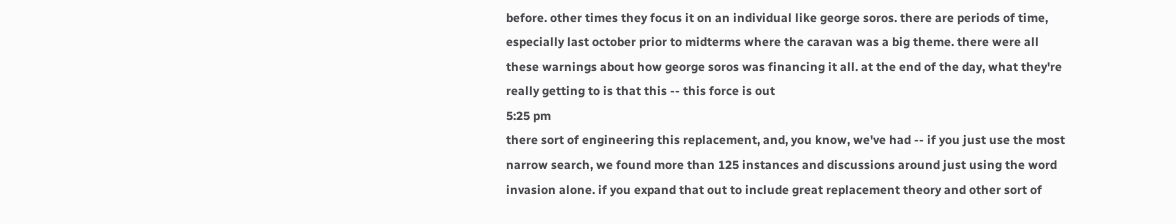before. other times they focus it on an individual like george soros. there are periods of time, especially last october prior to midterms where the caravan was a big theme. there were all these warnings about how george soros was financing it all. at the end of the day, what they're really getting to is that this -- this force is out
5:25 pm
there sort of engineering this replacement, and, you know, we've had -- if you just use the most narrow search, we found more than 125 instances and discussions around just using the word invasion alone. if you expand that out to include great replacement theory and other sort of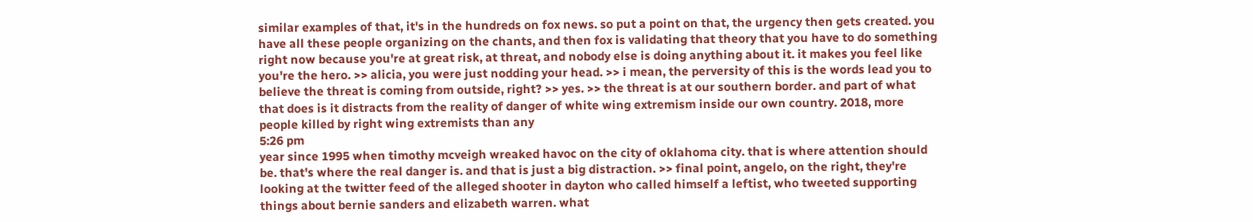similar examples of that, it's in the hundreds on fox news. so put a point on that, the urgency then gets created. you have all these people organizing on the chants, and then fox is validating that theory that you have to do something right now because you're at great risk, at threat, and nobody else is doing anything about it. it makes you feel like you're the hero. >> alicia, you were just nodding your head. >> i mean, the perversity of this is the words lead you to believe the threat is coming from outside, right? >> yes. >> the threat is at our southern border. and part of what that does is it distracts from the reality of danger of white wing extremism inside our own country. 2018, more people killed by right wing extremists than any
5:26 pm
year since 1995 when timothy mcveigh wreaked havoc on the city of oklahoma city. that is where attention should be. that's where the real danger is. and that is just a big distraction. >> final point, angelo, on the right, they're looking at the twitter feed of the alleged shooter in dayton who called himself a leftist, who tweeted supporting things about bernie sanders and elizabeth warren. what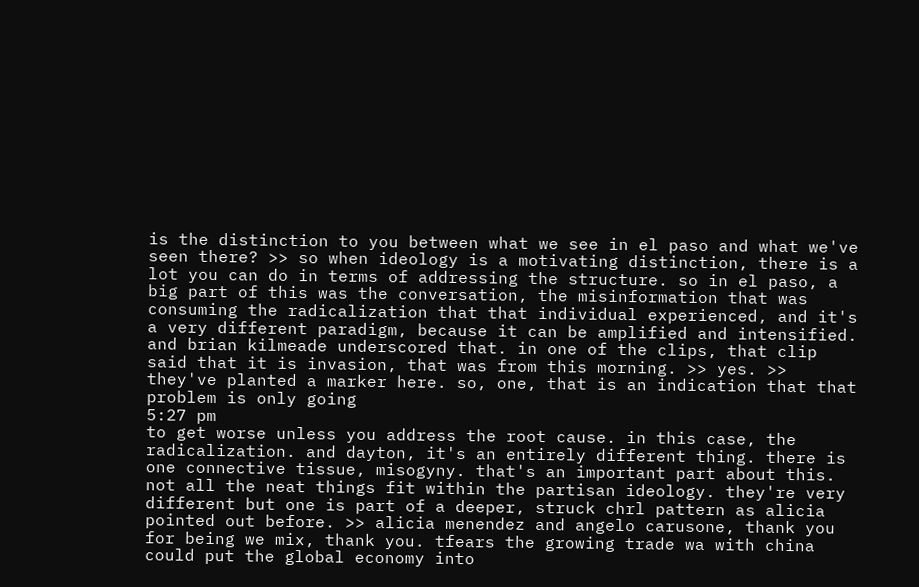is the distinction to you between what we see in el paso and what we've seen there? >> so when ideology is a motivating distinction, there is a lot you can do in terms of addressing the structure. so in el paso, a big part of this was the conversation, the misinformation that was consuming the radicalization that that individual experienced, and it's a very different paradigm, because it can be amplified and intensified. and brian kilmeade underscored that. in one of the clips, that clip said that it is invasion, that was from this morning. >> yes. >> they've planted a marker here. so, one, that is an indication that that problem is only going
5:27 pm
to get worse unless you address the root cause. in this case, the radicalization. and dayton, it's an entirely different thing. there is one connective tissue, misogyny. that's an important part about this. not all the neat things fit within the partisan ideology. they're very different but one is part of a deeper, struck chrl pattern as alicia pointed out before. >> alicia menendez and angelo carusone, thank you for being we mix, thank you. tfears the growing trade wa with china could put the global economy into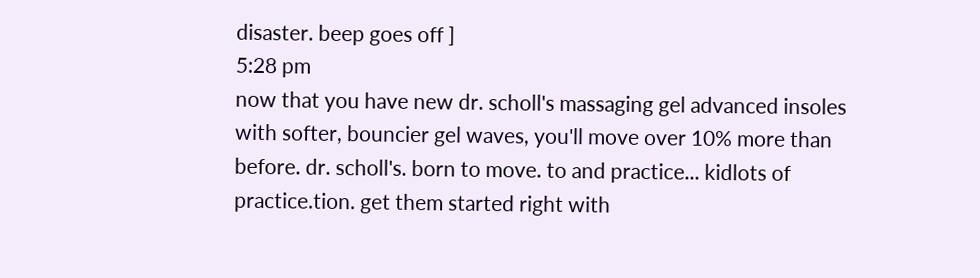disaster. beep goes off ]
5:28 pm
now that you have new dr. scholl's massaging gel advanced insoles with softer, bouncier gel waves, you'll move over 10% more than before. dr. scholl's. born to move. to and practice... kidlots of practice.tion. get them started right with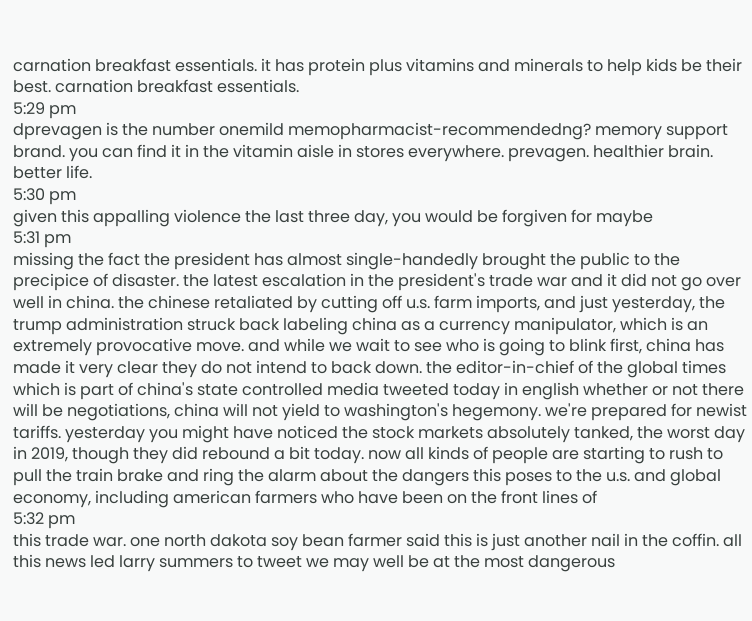carnation breakfast essentials. it has protein plus vitamins and minerals to help kids be their best. carnation breakfast essentials.
5:29 pm
dprevagen is the number onemild memopharmacist-recommendedng? memory support brand. you can find it in the vitamin aisle in stores everywhere. prevagen. healthier brain. better life.
5:30 pm
given this appalling violence the last three day, you would be forgiven for maybe
5:31 pm
missing the fact the president has almost single-handedly brought the public to the precipice of disaster. the latest escalation in the president's trade war and it did not go over well in china. the chinese retaliated by cutting off u.s. farm imports, and just yesterday, the trump administration struck back labeling china as a currency manipulator, which is an extremely provocative move. and while we wait to see who is going to blink first, china has made it very clear they do not intend to back down. the editor-in-chief of the global times which is part of china's state controlled media tweeted today in english whether or not there will be negotiations, china will not yield to washington's hegemony. we're prepared for newist tariffs. yesterday you might have noticed the stock markets absolutely tanked, the worst day in 2019, though they did rebound a bit today. now all kinds of people are starting to rush to pull the train brake and ring the alarm about the dangers this poses to the u.s. and global economy, including american farmers who have been on the front lines of
5:32 pm
this trade war. one north dakota soy bean farmer said this is just another nail in the coffin. all this news led larry summers to tweet we may well be at the most dangerous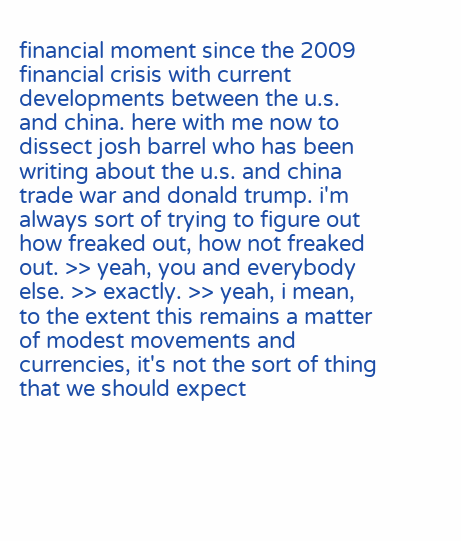financial moment since the 2009 financial crisis with current developments between the u.s. and china. here with me now to dissect josh barrel who has been writing about the u.s. and china trade war and donald trump. i'm always sort of trying to figure out how freaked out, how not freaked out. >> yeah, you and everybody else. >> exactly. >> yeah, i mean, to the extent this remains a matter of modest movements and currencies, it's not the sort of thing that we should expect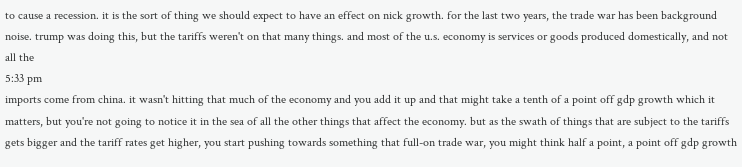to cause a recession. it is the sort of thing we should expect to have an effect on nick growth. for the last two years, the trade war has been background noise. trump was doing this, but the tariffs weren't on that many things. and most of the u.s. economy is services or goods produced domestically, and not all the
5:33 pm
imports come from china. it wasn't hitting that much of the economy and you add it up and that might take a tenth of a point off gdp growth which it matters, but you're not going to notice it in the sea of all the other things that affect the economy. but as the swath of things that are subject to the tariffs gets bigger and the tariff rates get higher, you start pushing towards something that full-on trade war, you might think half a point, a point off gdp growth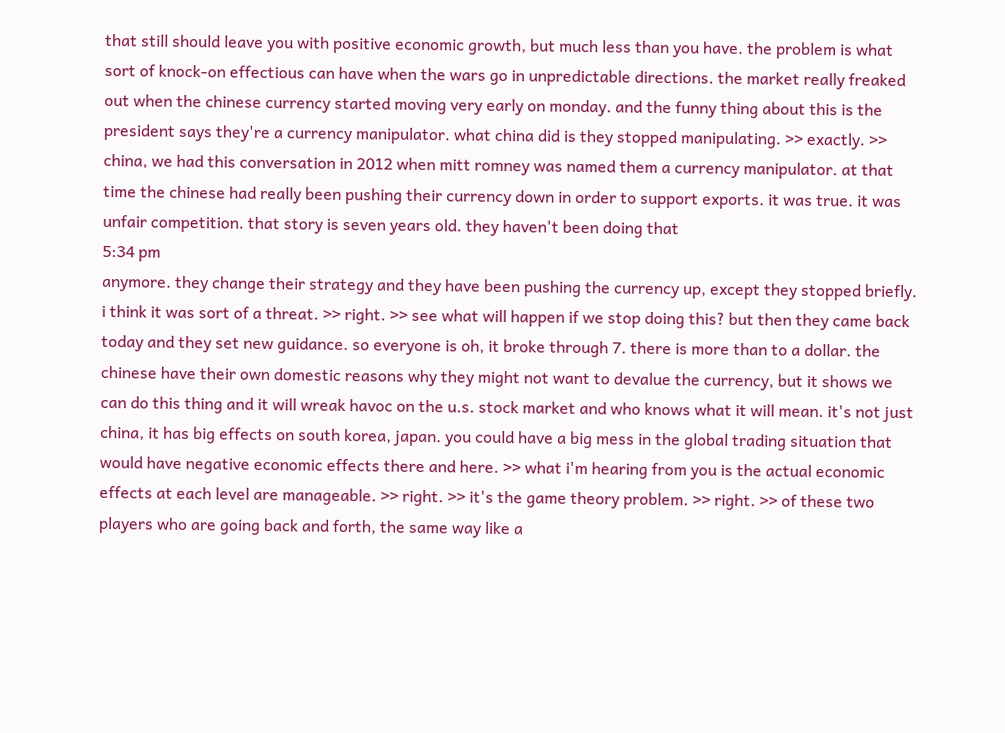that still should leave you with positive economic growth, but much less than you have. the problem is what sort of knock-on effectious can have when the wars go in unpredictable directions. the market really freaked out when the chinese currency started moving very early on monday. and the funny thing about this is the president says they're a currency manipulator. what china did is they stopped manipulating. >> exactly. >> china, we had this conversation in 2012 when mitt romney was named them a currency manipulator. at that time the chinese had really been pushing their currency down in order to support exports. it was true. it was unfair competition. that story is seven years old. they haven't been doing that
5:34 pm
anymore. they change their strategy and they have been pushing the currency up, except they stopped briefly. i think it was sort of a threat. >> right. >> see what will happen if we stop doing this? but then they came back today and they set new guidance. so everyone is oh, it broke through 7. there is more than to a dollar. the chinese have their own domestic reasons why they might not want to devalue the currency, but it shows we can do this thing and it will wreak havoc on the u.s. stock market and who knows what it will mean. it's not just china, it has big effects on south korea, japan. you could have a big mess in the global trading situation that would have negative economic effects there and here. >> what i'm hearing from you is the actual economic effects at each level are manageable. >> right. >> it's the game theory problem. >> right. >> of these two players who are going back and forth, the same way like a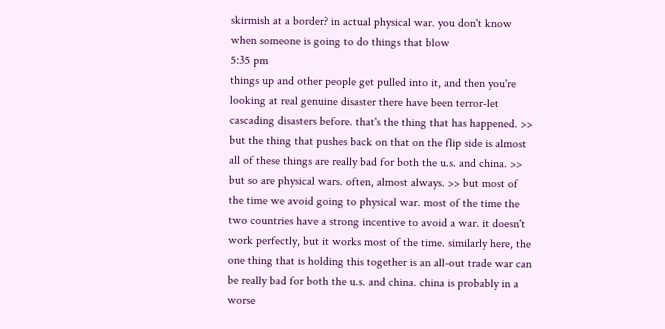skirmish at a border? in actual physical war. you don't know when someone is going to do things that blow
5:35 pm
things up and other people get pulled into it, and then you're looking at real genuine disaster there have been terror-let cascading disasters before. that's the thing that has happened. >> but the thing that pushes back on that on the flip side is almost all of these things are really bad for both the u.s. and china. >> but so are physical wars. often, almost always. >> but most of the time we avoid going to physical war. most of the time the two countries have a strong incentive to avoid a war. it doesn't work perfectly, but it works most of the time. similarly here, the one thing that is holding this together is an all-out trade war can be really bad for both the u.s. and china. china is probably in a worse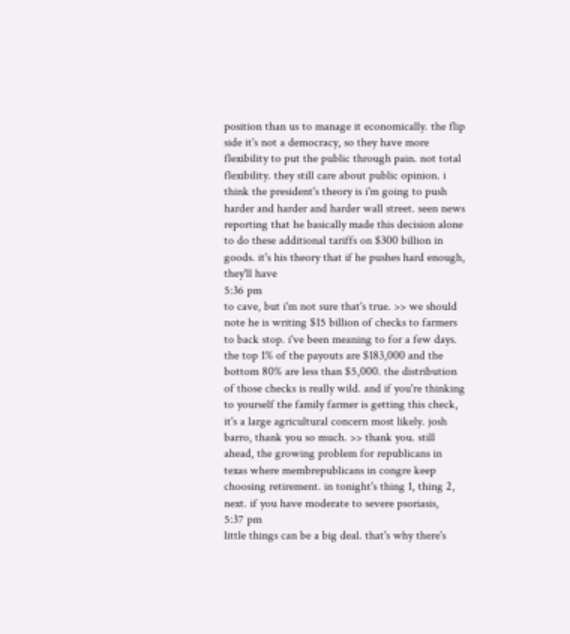position than us to manage it economically. the flip side it's not a democracy, so they have more flexibility to put the public through pain. not total flexibility. they still care about public opinion. i think the president's theory is i'm going to push harder and harder and harder wall street. seen news reporting that he basically made this decision alone to do these additional tariffs on $300 billion in goods. it's his theory that if he pushes hard enough, they'll have
5:36 pm
to cave, but i'm not sure that's true. >> we should note he is writing $15 billion of checks to farmers to back stop. i've been meaning to for a few days. the top 1% of the payouts are $183,000 and the bottom 80% are less than $5,000. the distribution of those checks is really wild. and if you're thinking to yourself the family farmer is getting this check, it's a large agricultural concern most likely. josh barro, thank you so much. >> thank you. still ahead, the growing problem for republicans in texas where membrepublicans in congre keep choosing retirement. in tonight's thing 1, thing 2, next. if you have moderate to severe psoriasis,
5:37 pm
little things can be a big deal. that's why there's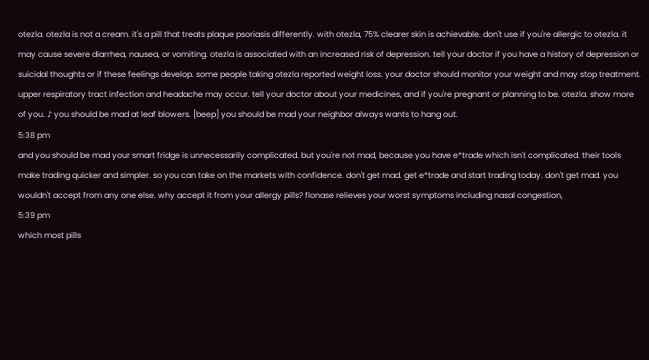otezla. otezla is not a cream. it's a pill that treats plaque psoriasis differently. with otezla, 75% clearer skin is achievable. don't use if you're allergic to otezla. it may cause severe diarrhea, nausea, or vomiting. otezla is associated with an increased risk of depression. tell your doctor if you have a history of depression or suicidal thoughts or if these feelings develop. some people taking otezla reported weight loss. your doctor should monitor your weight and may stop treatment. upper respiratory tract infection and headache may occur. tell your doctor about your medicines, and if you're pregnant or planning to be. otezla. show more of you. ♪ you should be mad at leaf blowers. [beep] you should be mad your neighbor always wants to hang out.
5:38 pm
and you should be mad your smart fridge is unnecessarily complicated. but you're not mad, because you have e*trade which isn't complicated. their tools make trading quicker and simpler. so you can take on the markets with confidence. don't get mad. get e*trade and start trading today. don't get mad. you wouldn't accept from any one else. why accept it from your allergy pills? flonase relieves your worst symptoms including nasal congestion,
5:39 pm
which most pills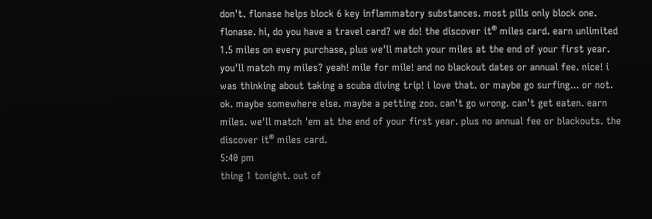don't. flonase helps block 6 key inflammatory substances. most pills only block one. flonase. hi, do you have a travel card? we do! the discover it® miles card. earn unlimited 1.5 miles on every purchase, plus we'll match your miles at the end of your first year. you'll match my miles? yeah! mile for mile! and no blackout dates or annual fee. nice! i was thinking about taking a scuba diving trip! i love that. or maybe go surfing... or not. ok. maybe somewhere else. maybe a petting zoo. can't go wrong. can't get eaten. earn miles. we'll match 'em at the end of your first year. plus no annual fee or blackouts. the discover it® miles card.
5:40 pm
thing 1 tonight. out of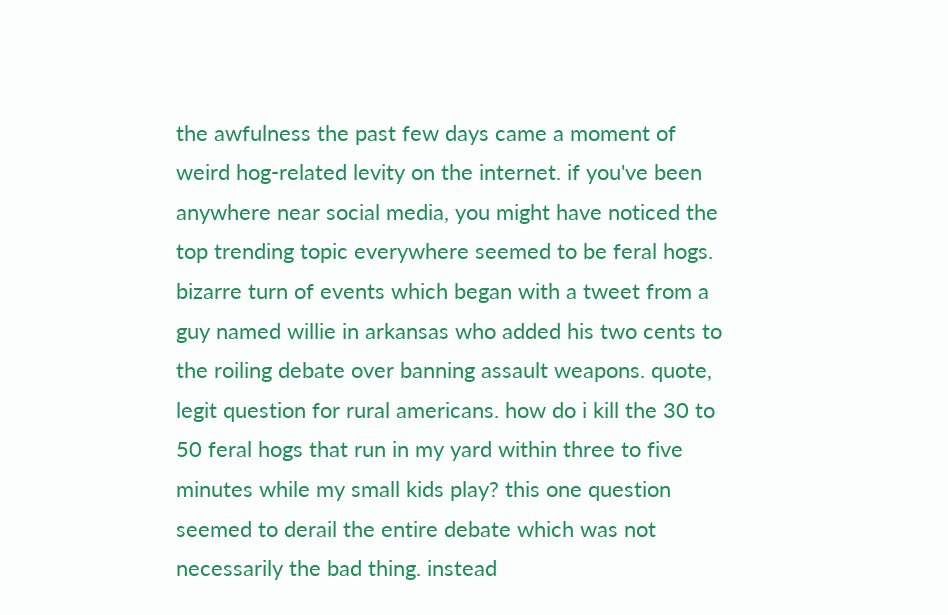the awfulness the past few days came a moment of weird hog-related levity on the internet. if you've been anywhere near social media, you might have noticed the top trending topic everywhere seemed to be feral hogs. bizarre turn of events which began with a tweet from a guy named willie in arkansas who added his two cents to the roiling debate over banning assault weapons. quote, legit question for rural americans. how do i kill the 30 to 50 feral hogs that run in my yard within three to five minutes while my small kids play? this one question seemed to derail the entire debate which was not necessarily the bad thing. instead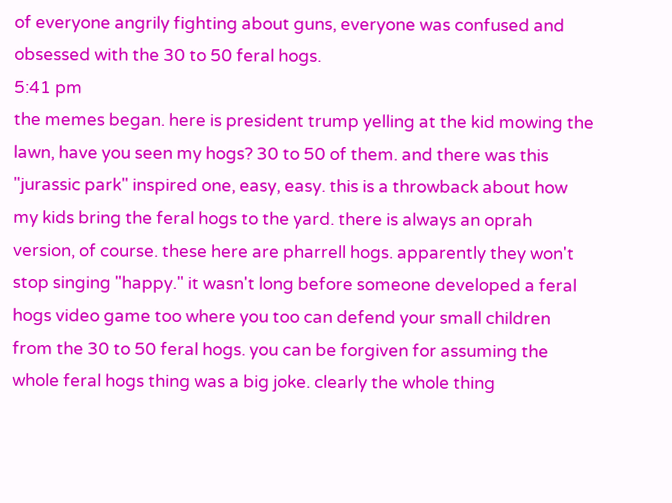of everyone angrily fighting about guns, everyone was confused and obsessed with the 30 to 50 feral hogs.
5:41 pm
the memes began. here is president trump yelling at the kid mowing the lawn, have you seen my hogs? 30 to 50 of them. and there was this "jurassic park" inspired one, easy, easy. this is a throwback about how my kids bring the feral hogs to the yard. there is always an oprah version, of course. these here are pharrell hogs. apparently they won't stop singing "happy." it wasn't long before someone developed a feral hogs video game too where you too can defend your small children from the 30 to 50 feral hogs. you can be forgiven for assuming the whole feral hogs thing was a big joke. clearly the whole thing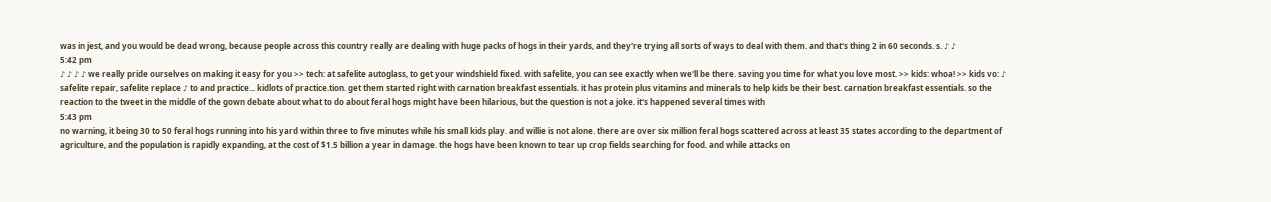was in jest, and you would be dead wrong, because people across this country really are dealing with huge packs of hogs in their yards, and they're trying all sorts of ways to deal with them. and that's thing 2 in 60 seconds. s. ♪ ♪
5:42 pm
♪ ♪ ♪ ♪ we really pride ourselves on making it easy for you >> tech: at safelite autoglass, to get your windshield fixed. with safelite, you can see exactly when we'll be there. saving you time for what you love most. >> kids: whoa! >> kids vo: ♪ safelite repair, safelite replace ♪ to and practice... kidlots of practice.tion. get them started right with carnation breakfast essentials. it has protein plus vitamins and minerals to help kids be their best. carnation breakfast essentials. so the reaction to the tweet in the middle of the gown debate about what to do about feral hogs might have been hilarious, but the question is not a joke. it's happened several times with
5:43 pm
no warning, it being 30 to 50 feral hogs running into his yard within three to five minutes while his small kids play. and willie is not alone. there are over six million feral hogs scattered across at least 35 states according to the department of agriculture, and the population is rapidly expanding, at the cost of $1.5 billion a year in damage. the hogs have been known to tear up crop fields searching for food. and while attacks on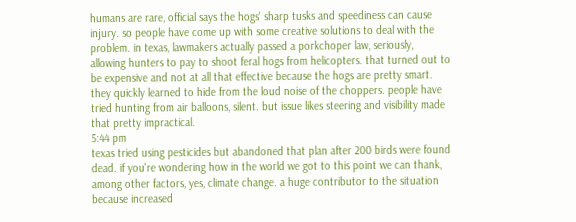humans are rare, official says the hogs' sharp tusks and speediness can cause injury. so people have come up with some creative solutions to deal with the problem. in texas, lawmakers actually passed a porkchoper law, seriously, allowing hunters to pay to shoot feral hogs from helicopters. that turned out to be expensive and not at all that effective because the hogs are pretty smart. they quickly learned to hide from the loud noise of the choppers. people have tried hunting from air balloons, silent. but issue likes steering and visibility made that pretty impractical.
5:44 pm
texas tried using pesticides but abandoned that plan after 200 birds were found dead. if you're wondering how in the world we got to this point we can thank, among other factors, yes, climate change. a huge contributor to the situation because increased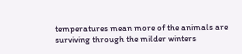temperatures mean more of the animals are surviving through the milder winters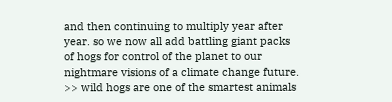and then continuing to multiply year after year. so we now all add battling giant packs of hogs for control of the planet to our nightmare visions of a climate change future. >> wild hogs are one of the smartest animals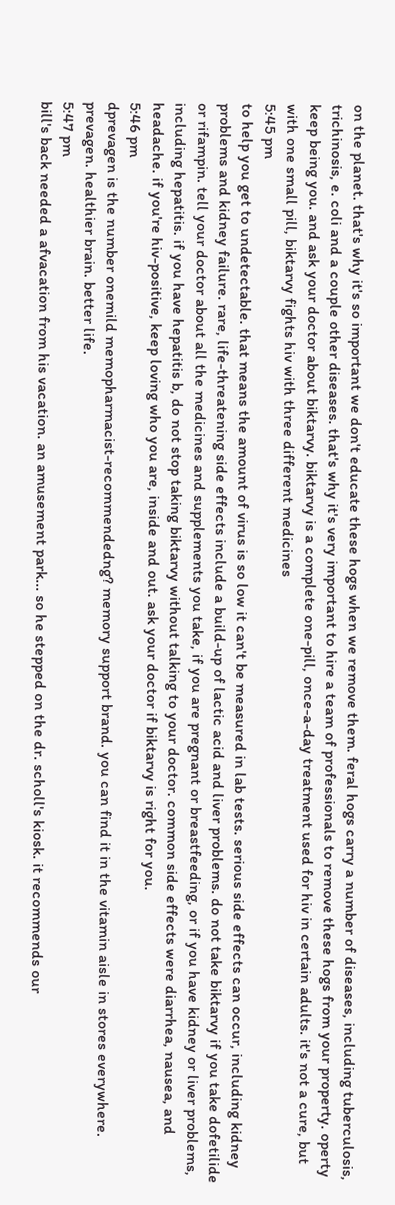on the planet. that's why it's so important we don't educate these hogs when we remove them. feral hogs carry a number of diseases, including tuberculosis, trichinosis, e. coli and a couple other diseases. that's why it's very important to hire a team of professionals to remove these hogs from your property. operty keep being you. and ask your doctor about biktarvy. biktarvy is a complete one-pill, once-a-day treatment used for hiv in certain adults. it's not a cure, but with one small pill, biktarvy fights hiv with three different medicines
5:45 pm
to help you get to undetectable. that means the amount of virus is so low it can't be measured in lab tests. serious side effects can occur, including kidney problems and kidney failure. rare, life-threatening side effects include a build-up of lactic acid and liver problems. do not take biktarvy if you take dofetilide or rifampin. tell your doctor about all the medicines and supplements you take, if you are pregnant or breastfeeding, or if you have kidney or liver problems, including hepatitis. if you have hepatitis b, do not stop taking biktarvy without talking to your doctor. common side effects were diarrhea, nausea, and headache. if you're hiv-positive, keep loving who you are, inside and out. ask your doctor if biktarvy is right for you.
5:46 pm
dprevagen is the number onemild memopharmacist-recommendedng? memory support brand. you can find it in the vitamin aisle in stores everywhere. prevagen. healthier brain. better life.
5:47 pm
bill's back needed a afvacation from his vacation. an amusement park... so he stepped on the dr. scholl's kiosk. it recommends our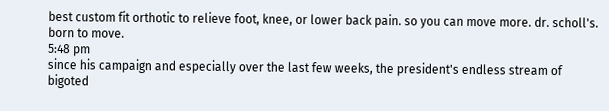best custom fit orthotic to relieve foot, knee, or lower back pain. so you can move more. dr. scholl's. born to move.
5:48 pm
since his campaign and especially over the last few weeks, the president's endless stream of bigoted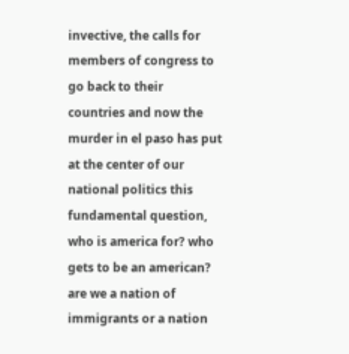invective, the calls for members of congress to go back to their countries and now the murder in el paso has put at the center of our national politics this fundamental question, who is america for? who gets to be an american? are we a nation of immigrants or a nation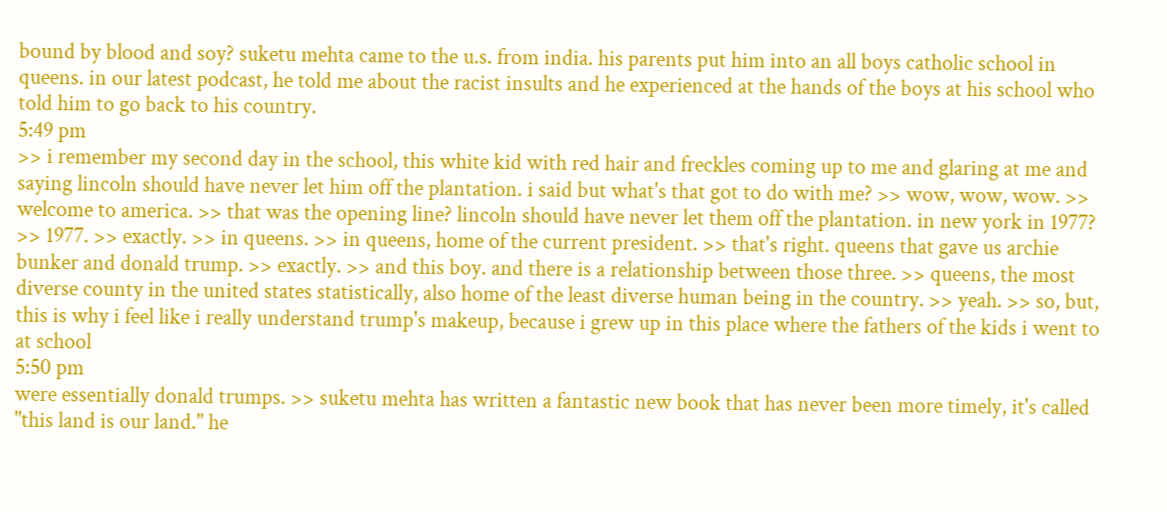bound by blood and soy? suketu mehta came to the u.s. from india. his parents put him into an all boys catholic school in queens. in our latest podcast, he told me about the racist insults and he experienced at the hands of the boys at his school who told him to go back to his country.
5:49 pm
>> i remember my second day in the school, this white kid with red hair and freckles coming up to me and glaring at me and saying lincoln should have never let him off the plantation. i said but what's that got to do with me? >> wow, wow, wow. >> welcome to america. >> that was the opening line? lincoln should have never let them off the plantation. in new york in 1977? >> 1977. >> exactly. >> in queens. >> in queens, home of the current president. >> that's right. queens that gave us archie bunker and donald trump. >> exactly. >> and this boy. and there is a relationship between those three. >> queens, the most diverse county in the united states statistically, also home of the least diverse human being in the country. >> yeah. >> so, but, this is why i feel like i really understand trump's makeup, because i grew up in this place where the fathers of the kids i went to at school
5:50 pm
were essentially donald trumps. >> suketu mehta has written a fantastic new book that has never been more timely, it's called "this land is our land." he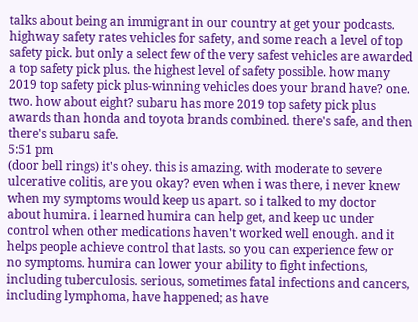talks about being an immigrant in our country at get your podcasts. highway safety rates vehicles for safety, and some reach a level of top safety pick. but only a select few of the very safest vehicles are awarded a top safety pick plus. the highest level of safety possible. how many 2019 top safety pick plus-winning vehicles does your brand have? one. two. how about eight? subaru has more 2019 top safety pick plus awards than honda and toyota brands combined. there's safe, and then there's subaru safe.
5:51 pm
(door bell rings) it's ohey. this is amazing. with moderate to severe ulcerative colitis, are you okay? even when i was there, i never knew when my symptoms would keep us apart. so i talked to my doctor about humira. i learned humira can help get, and keep uc under control when other medications haven't worked well enough. and it helps people achieve control that lasts. so you can experience few or no symptoms. humira can lower your ability to fight infections, including tuberculosis. serious, sometimes fatal infections and cancers, including lymphoma, have happened; as have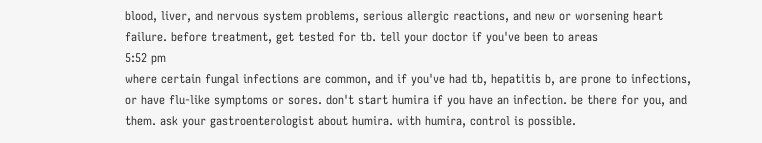blood, liver, and nervous system problems, serious allergic reactions, and new or worsening heart failure. before treatment, get tested for tb. tell your doctor if you've been to areas
5:52 pm
where certain fungal infections are common, and if you've had tb, hepatitis b, are prone to infections, or have flu-like symptoms or sores. don't start humira if you have an infection. be there for you, and them. ask your gastroenterologist about humira. with humira, control is possible.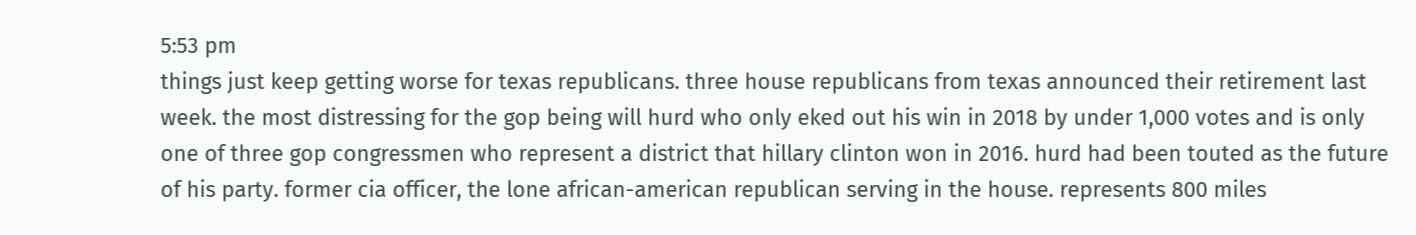5:53 pm
things just keep getting worse for texas republicans. three house republicans from texas announced their retirement last week. the most distressing for the gop being will hurd who only eked out his win in 2018 by under 1,000 votes and is only one of three gop congressmen who represent a district that hillary clinton won in 2016. hurd had been touted as the future of his party. former cia officer, the lone african-american republican serving in the house. represents 800 miles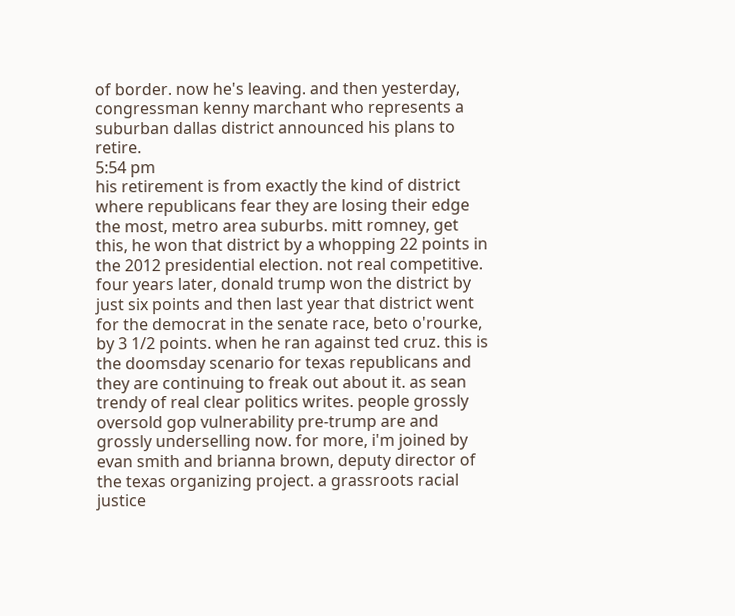of border. now he's leaving. and then yesterday, congressman kenny marchant who represents a suburban dallas district announced his plans to retire.
5:54 pm
his retirement is from exactly the kind of district where republicans fear they are losing their edge the most, metro area suburbs. mitt romney, get this, he won that district by a whopping 22 points in the 2012 presidential election. not real competitive. four years later, donald trump won the district by just six points and then last year that district went for the democrat in the senate race, beto o'rourke, by 3 1/2 points. when he ran against ted cruz. this is the doomsday scenario for texas republicans and they are continuing to freak out about it. as sean trendy of real clear politics writes. people grossly oversold gop vulnerability pre-trump are and grossly underselling now. for more, i'm joined by evan smith and brianna brown, deputy director of the texas organizing project. a grassroots racial justice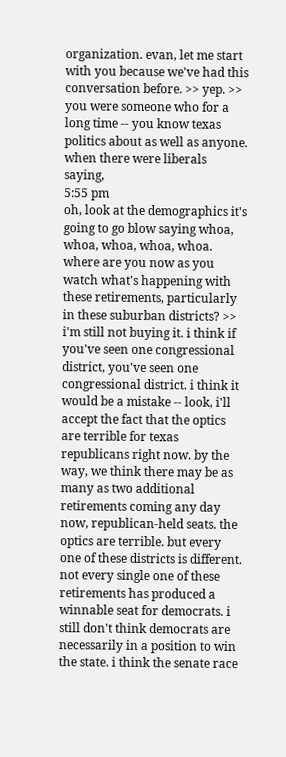organization. evan, let me start with you because we've had this conversation before. >> yep. >> you were someone who for a long time -- you know texas politics about as well as anyone. when there were liberals saying,
5:55 pm
oh, look at the demographics it's going to go blow saying whoa, whoa, whoa, whoa, whoa. where are you now as you watch what's happening with these retirements, particularly in these suburban districts? >> i'm still not buying it. i think if you've seen one congressional district, you've seen one congressional district. i think it would be a mistake -- look, i'll accept the fact that the optics are terrible for texas republicans right now. by the way, we think there may be as many as two additional retirements coming any day now, republican-held seats. the optics are terrible. but every one of these districts is different. not every single one of these retirements has produced a winnable seat for democrats. i still don't think democrats are necessarily in a position to win the state. i think the senate race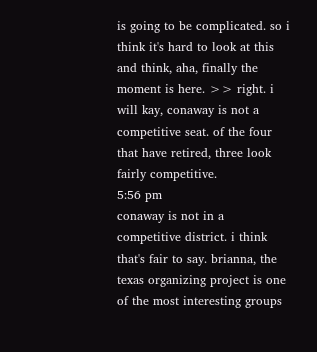is going to be complicated. so i think it's hard to look at this and think, aha, finally the moment is here. >> right. i will kay, conaway is not a competitive seat. of the four that have retired, three look fairly competitive.
5:56 pm
conaway is not in a competitive district. i think that's fair to say. brianna, the texas organizing project is one of the most interesting groups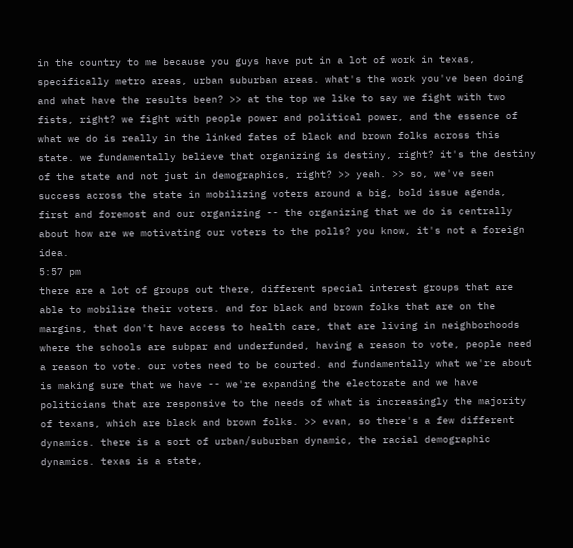in the country to me because you guys have put in a lot of work in texas, specifically metro areas, urban suburban areas. what's the work you've been doing and what have the results been? >> at the top we like to say we fight with two fists, right? we fight with people power and political power, and the essence of what we do is really in the linked fates of black and brown folks across this state. we fundamentally believe that organizing is destiny, right? it's the destiny of the state and not just in demographics, right? >> yeah. >> so, we've seen success across the state in mobilizing voters around a big, bold issue agenda, first and foremost and our organizing -- the organizing that we do is centrally about how are we motivating our voters to the polls? you know, it's not a foreign idea.
5:57 pm
there are a lot of groups out there, different special interest groups that are able to mobilize their voters. and for black and brown folks that are on the margins, that don't have access to health care, that are living in neighborhoods where the schools are subpar and underfunded, having a reason to vote, people need a reason to vote. our votes need to be courted. and fundamentally what we're about is making sure that we have -- we're expanding the electorate and we have politicians that are responsive to the needs of what is increasingly the majority of texans, which are black and brown folks. >> evan, so there's a few different dynamics. there is a sort of urban/suburban dynamic, the racial demographic dynamics. texas is a state,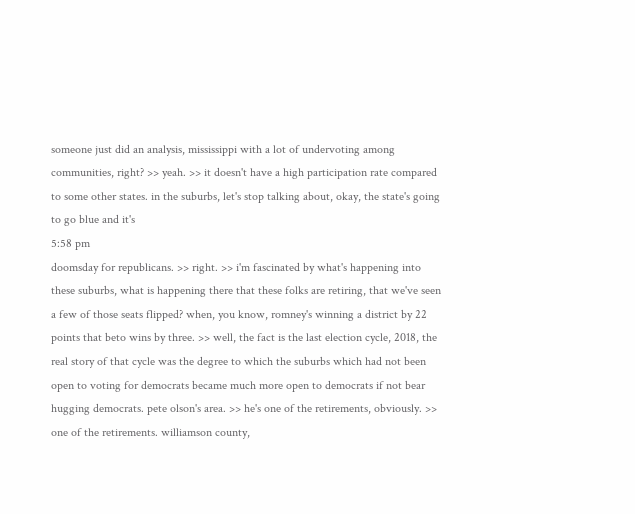someone just did an analysis, mississippi with a lot of undervoting among communities, right? >> yeah. >> it doesn't have a high participation rate compared to some other states. in the suburbs, let's stop talking about, okay, the state's going to go blue and it's
5:58 pm
doomsday for republicans. >> right. >> i'm fascinated by what's happening into these suburbs, what is happening there that these folks are retiring, that we've seen a few of those seats flipped? when, you know, romney's winning a district by 22 points that beto wins by three. >> well, the fact is the last election cycle, 2018, the real story of that cycle was the degree to which the suburbs which had not been open to voting for democrats became much more open to democrats if not bear hugging democrats. pete olson's area. >> he's one of the retirements, obviously. >> one of the retirements. williamson county,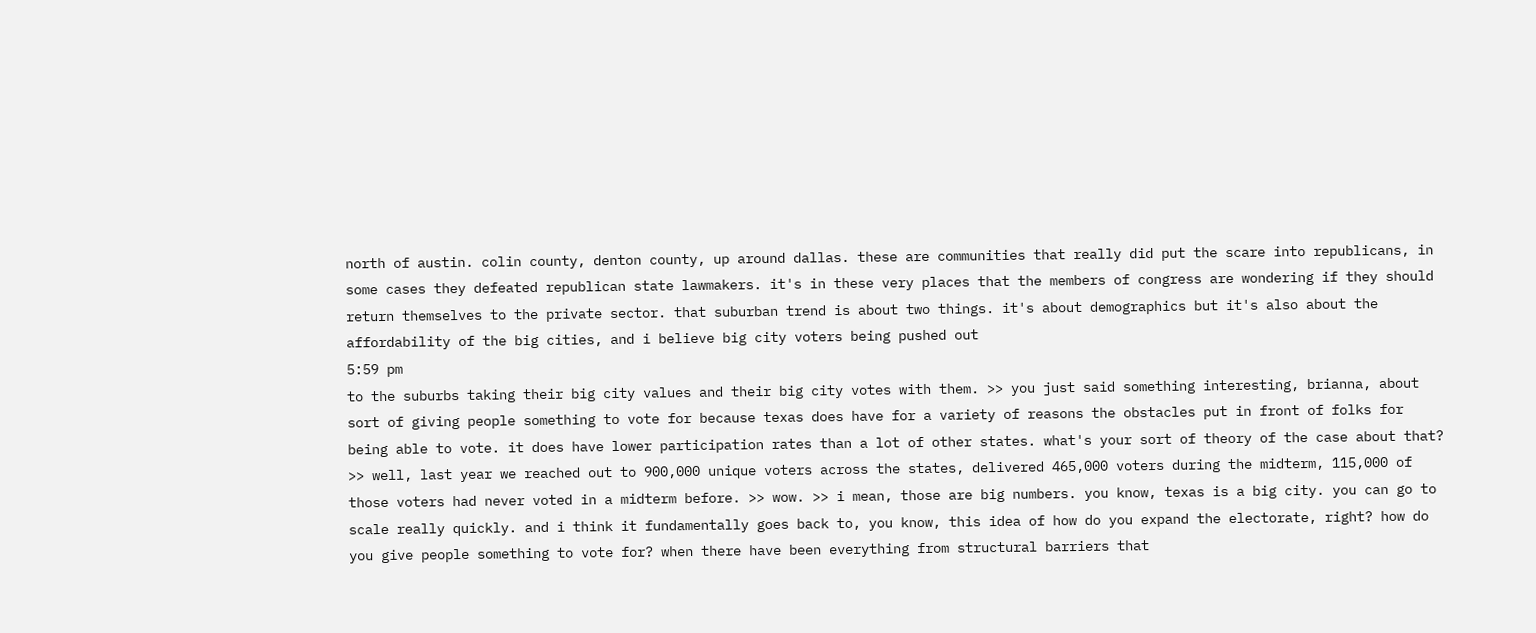north of austin. colin county, denton county, up around dallas. these are communities that really did put the scare into republicans, in some cases they defeated republican state lawmakers. it's in these very places that the members of congress are wondering if they should return themselves to the private sector. that suburban trend is about two things. it's about demographics but it's also about the affordability of the big cities, and i believe big city voters being pushed out
5:59 pm
to the suburbs taking their big city values and their big city votes with them. >> you just said something interesting, brianna, about sort of giving people something to vote for because texas does have for a variety of reasons the obstacles put in front of folks for being able to vote. it does have lower participation rates than a lot of other states. what's your sort of theory of the case about that? >> well, last year we reached out to 900,000 unique voters across the states, delivered 465,000 voters during the midterm, 115,000 of those voters had never voted in a midterm before. >> wow. >> i mean, those are big numbers. you know, texas is a big city. you can go to scale really quickly. and i think it fundamentally goes back to, you know, this idea of how do you expand the electorate, right? how do you give people something to vote for? when there have been everything from structural barriers that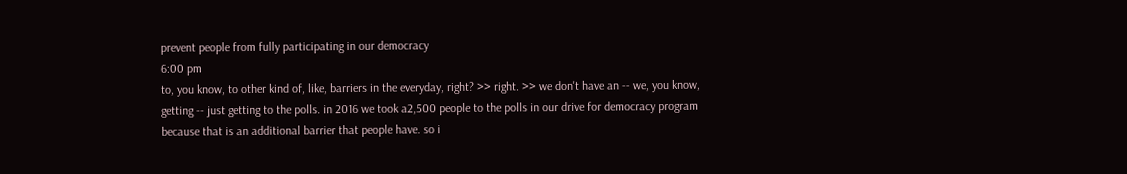prevent people from fully participating in our democracy
6:00 pm
to, you know, to other kind of, like, barriers in the everyday, right? >> right. >> we don't have an -- we, you know, getting -- just getting to the polls. in 2016 we took a2,500 people to the polls in our drive for democracy program because that is an additional barrier that people have. so i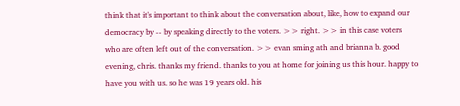think that it's important to think about the conversation about, like, how to expand our democracy by -- by speaking directly to the voters. >> right. >> in this case voters who are often left out of the conversation. >> evan sming ath and brianna b. good evening, chris. thanks my friend. thanks to you at home for joining us this hour. happy to have you with us. so he was 19 years old. his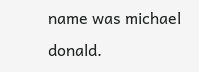name was michael donald.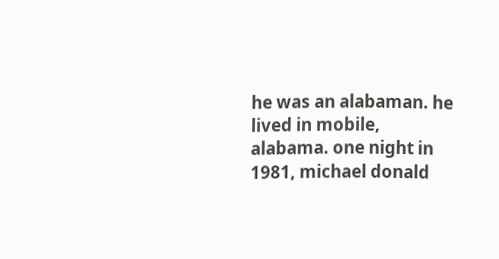he was an alabaman. he lived in mobile, alabama. one night in 1981, michael donald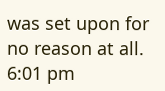was set upon for no reason at all.
6:01 pm